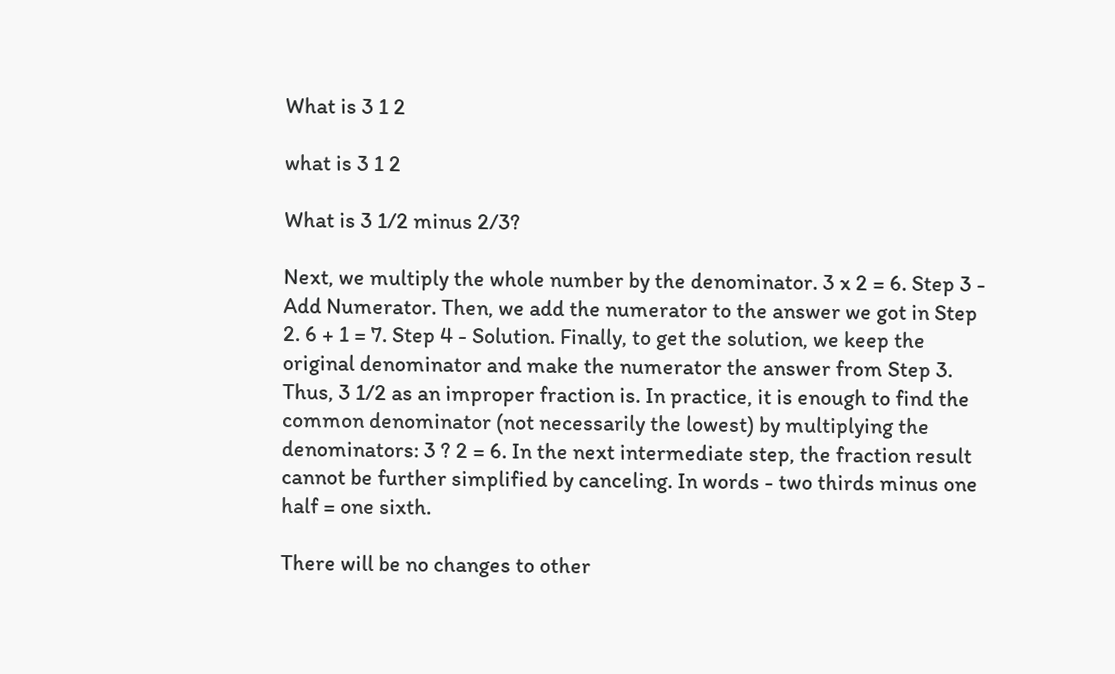What is 3 1 2

what is 3 1 2

What is 3 1/2 minus 2/3?

Next, we multiply the whole number by the denominator. 3 x 2 = 6. Step 3 - Add Numerator. Then, we add the numerator to the answer we got in Step 2. 6 + 1 = 7. Step 4 - Solution. Finally, to get the solution, we keep the original denominator and make the numerator the answer from Step 3. Thus, 3 1/2 as an improper fraction is. In practice, it is enough to find the common denominator (not necessarily the lowest) by multiplying the denominators: 3 ? 2 = 6. In the next intermediate step, the fraction result cannot be further simplified by canceling. In words - two thirds minus one half = one sixth.

There will be no changes to other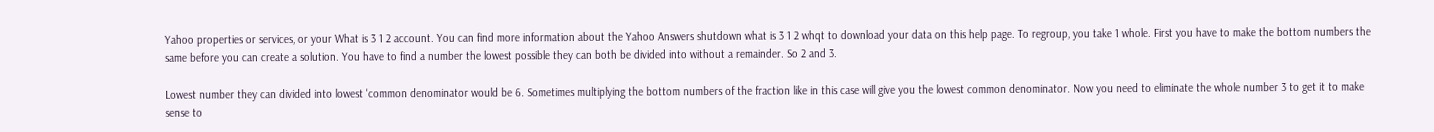Yahoo properties or services, or your What is 3 1 2 account. You can find more information about the Yahoo Answers shutdown what is 3 1 2 whqt to download your data on this help page. To regroup, you take 1 whole. First you have to make the bottom numbers the same before you can create a solution. You have to find a number the lowest possible they can both be divided into without a remainder. So 2 and 3.

Lowest number they can divided into lowest 'common denominator would be 6. Sometimes multiplying the bottom numbers of the fraction like in this case will give you the lowest common denominator. Now you need to eliminate the whole number 3 to get it to make sense to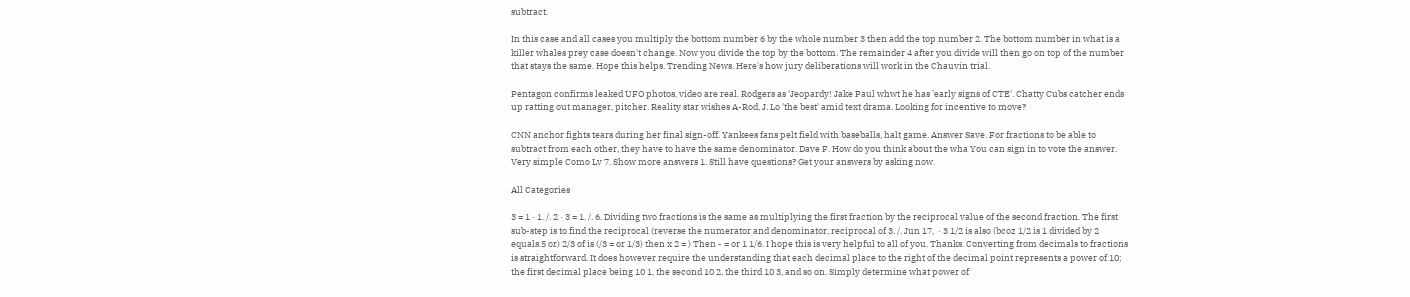subtract.

In this case and all cases you multiply the bottom number 6 by the whole number 3 then add the top number 2. The bottom number in what is a killer whales prey case doesn't change. Now you divide the top by the bottom. The remainder 4 after you divide will then go on top of the number that stays the same. Hope this helps. Trending News. Here's how jury deliberations will work in the Chauvin trial.

Pentagon confirms leaked UFO photos, video are real. Rodgers as 'Jeopardy! Jake Paul whwt he has 'early signs of CTE'. Chatty Cubs catcher ends up ratting out manager, pitcher. Reality star wishes A-Rod, J. Lo 'the best' amid text drama. Looking for incentive to move?

CNN anchor fights tears during her final sign-off. Yankees fans pelt field with baseballs, halt game. Answer Save. For fractions to be able to subtract from each other, they have to have the same denominator. Dave F. How do you think about the wha You can sign in to vote the answer. Very simple Como Lv 7. Show more answers 1. Still have questions? Get your answers by asking now.

All Categories

3 = 1 · 1. /. 2 · 3 = 1. /. 6. Dividing two fractions is the same as multiplying the first fraction by the reciprocal value of the second fraction. The first sub-step is to find the reciprocal (reverse the numerator and denominator, reciprocal of 3. /. Jun 17,  · 3 1/2 is also (bcoz 1/2 is 1 divided by 2 equals.5 or) 2/3 of is (/3 = or 1/3) then x 2 = ) Then - = or 1 1/6. I hope this is very helpful to all of you. Thanks. Converting from decimals to fractions is straightforward. It does however require the understanding that each decimal place to the right of the decimal point represents a power of 10; the first decimal place being 10 1, the second 10 2, the third 10 3, and so on. Simply determine what power of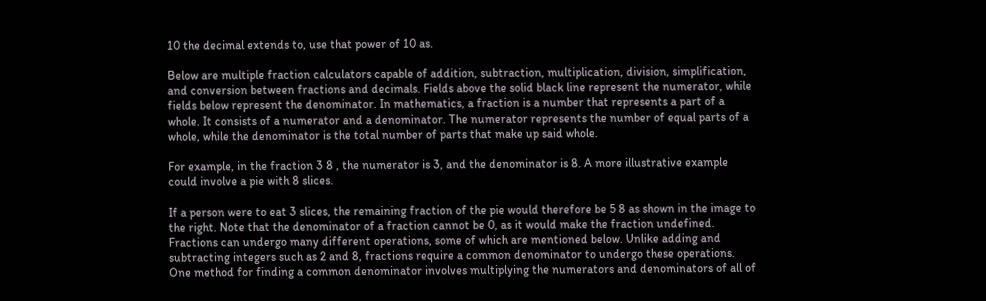10 the decimal extends to, use that power of 10 as.

Below are multiple fraction calculators capable of addition, subtraction, multiplication, division, simplification, and conversion between fractions and decimals. Fields above the solid black line represent the numerator, while fields below represent the denominator. In mathematics, a fraction is a number that represents a part of a whole. It consists of a numerator and a denominator. The numerator represents the number of equal parts of a whole, while the denominator is the total number of parts that make up said whole.

For example, in the fraction 3 8 , the numerator is 3, and the denominator is 8. A more illustrative example could involve a pie with 8 slices.

If a person were to eat 3 slices, the remaining fraction of the pie would therefore be 5 8 as shown in the image to the right. Note that the denominator of a fraction cannot be 0, as it would make the fraction undefined. Fractions can undergo many different operations, some of which are mentioned below. Unlike adding and subtracting integers such as 2 and 8, fractions require a common denominator to undergo these operations. One method for finding a common denominator involves multiplying the numerators and denominators of all of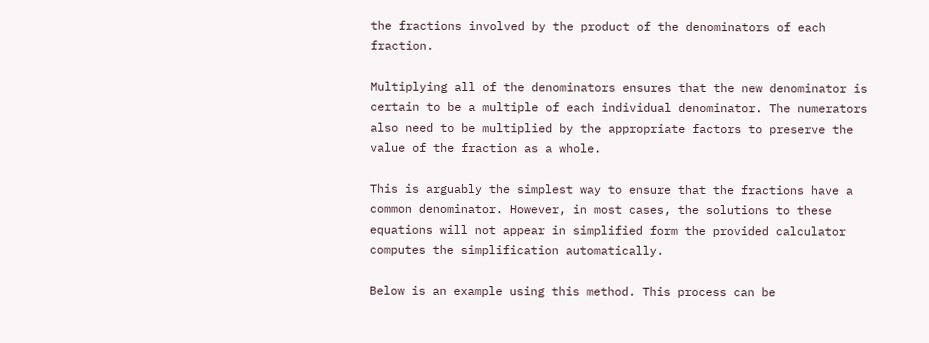the fractions involved by the product of the denominators of each fraction.

Multiplying all of the denominators ensures that the new denominator is certain to be a multiple of each individual denominator. The numerators also need to be multiplied by the appropriate factors to preserve the value of the fraction as a whole.

This is arguably the simplest way to ensure that the fractions have a common denominator. However, in most cases, the solutions to these equations will not appear in simplified form the provided calculator computes the simplification automatically.

Below is an example using this method. This process can be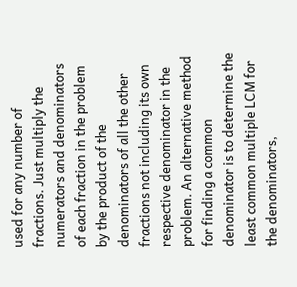used for any number of fractions. Just multiply the numerators and denominators of each fraction in the problem by the product of the denominators of all the other fractions not including its own respective denominator in the problem. An alternative method for finding a common denominator is to determine the least common multiple LCM for the denominators,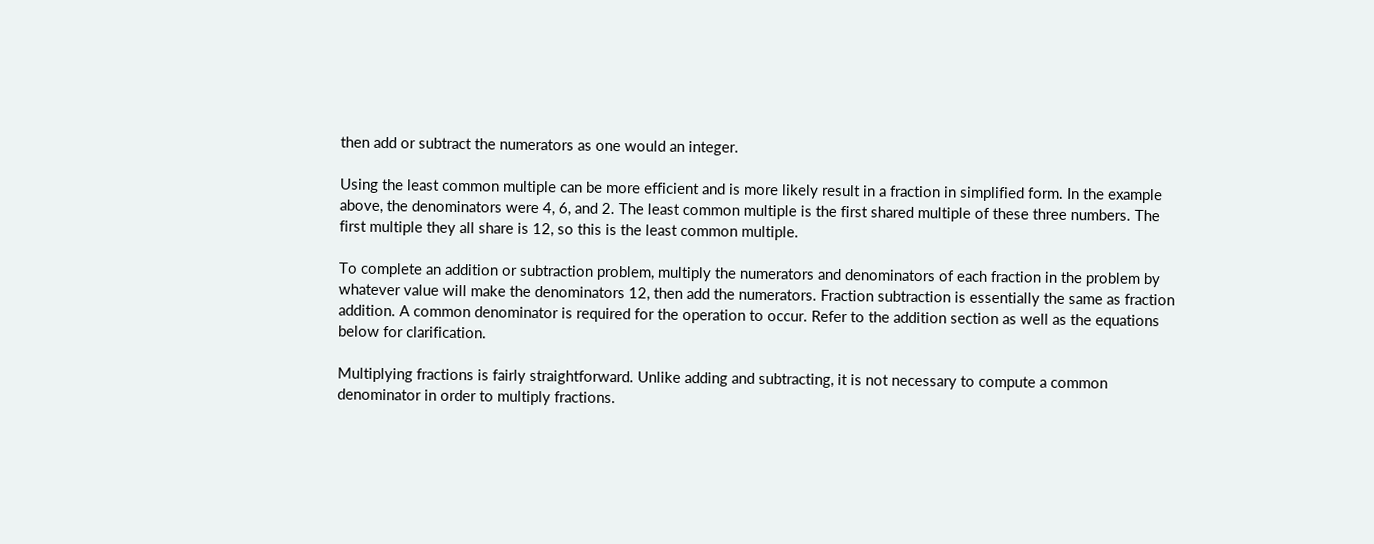then add or subtract the numerators as one would an integer.

Using the least common multiple can be more efficient and is more likely result in a fraction in simplified form. In the example above, the denominators were 4, 6, and 2. The least common multiple is the first shared multiple of these three numbers. The first multiple they all share is 12, so this is the least common multiple.

To complete an addition or subtraction problem, multiply the numerators and denominators of each fraction in the problem by whatever value will make the denominators 12, then add the numerators. Fraction subtraction is essentially the same as fraction addition. A common denominator is required for the operation to occur. Refer to the addition section as well as the equations below for clarification.

Multiplying fractions is fairly straightforward. Unlike adding and subtracting, it is not necessary to compute a common denominator in order to multiply fractions.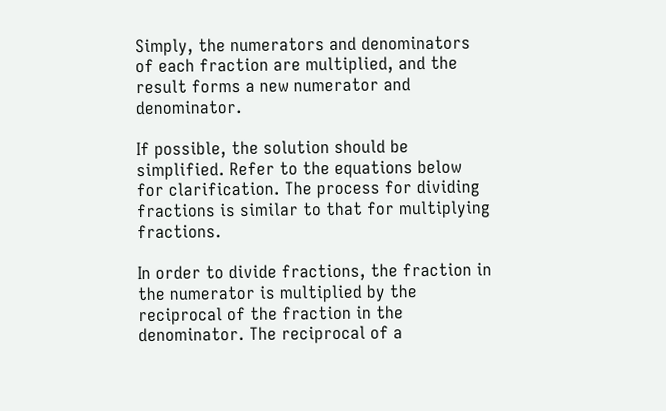Simply, the numerators and denominators of each fraction are multiplied, and the result forms a new numerator and denominator.

If possible, the solution should be simplified. Refer to the equations below for clarification. The process for dividing fractions is similar to that for multiplying fractions.

In order to divide fractions, the fraction in the numerator is multiplied by the reciprocal of the fraction in the denominator. The reciprocal of a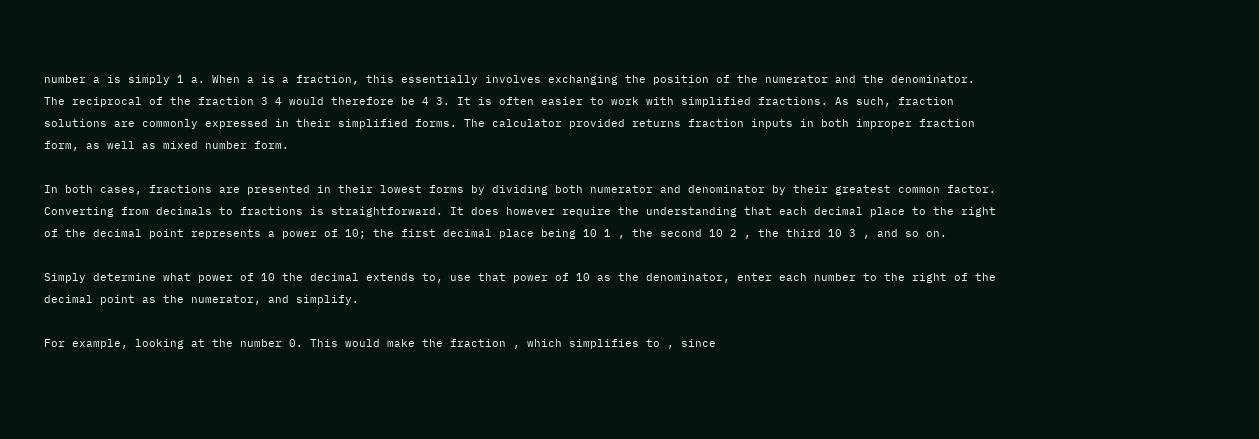number a is simply 1 a. When a is a fraction, this essentially involves exchanging the position of the numerator and the denominator. The reciprocal of the fraction 3 4 would therefore be 4 3. It is often easier to work with simplified fractions. As such, fraction solutions are commonly expressed in their simplified forms. The calculator provided returns fraction inputs in both improper fraction form, as well as mixed number form.

In both cases, fractions are presented in their lowest forms by dividing both numerator and denominator by their greatest common factor. Converting from decimals to fractions is straightforward. It does however require the understanding that each decimal place to the right of the decimal point represents a power of 10; the first decimal place being 10 1 , the second 10 2 , the third 10 3 , and so on.

Simply determine what power of 10 the decimal extends to, use that power of 10 as the denominator, enter each number to the right of the decimal point as the numerator, and simplify.

For example, looking at the number 0. This would make the fraction , which simplifies to , since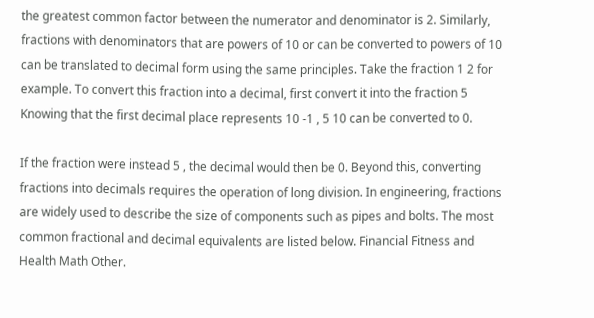the greatest common factor between the numerator and denominator is 2. Similarly, fractions with denominators that are powers of 10 or can be converted to powers of 10 can be translated to decimal form using the same principles. Take the fraction 1 2 for example. To convert this fraction into a decimal, first convert it into the fraction 5 Knowing that the first decimal place represents 10 -1 , 5 10 can be converted to 0.

If the fraction were instead 5 , the decimal would then be 0. Beyond this, converting fractions into decimals requires the operation of long division. In engineering, fractions are widely used to describe the size of components such as pipes and bolts. The most common fractional and decimal equivalents are listed below. Financial Fitness and Health Math Other.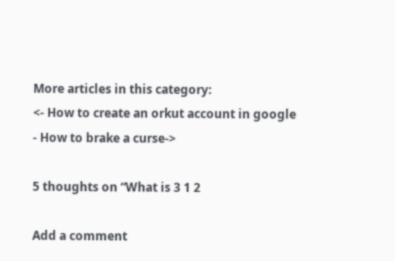More articles in this category:
<- How to create an orkut account in google - How to brake a curse->

5 thoughts on “What is 3 1 2

Add a comment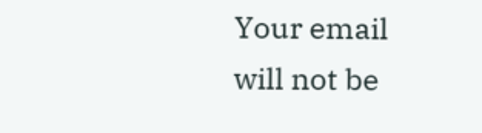Your email will not be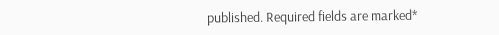published. Required fields are marked*